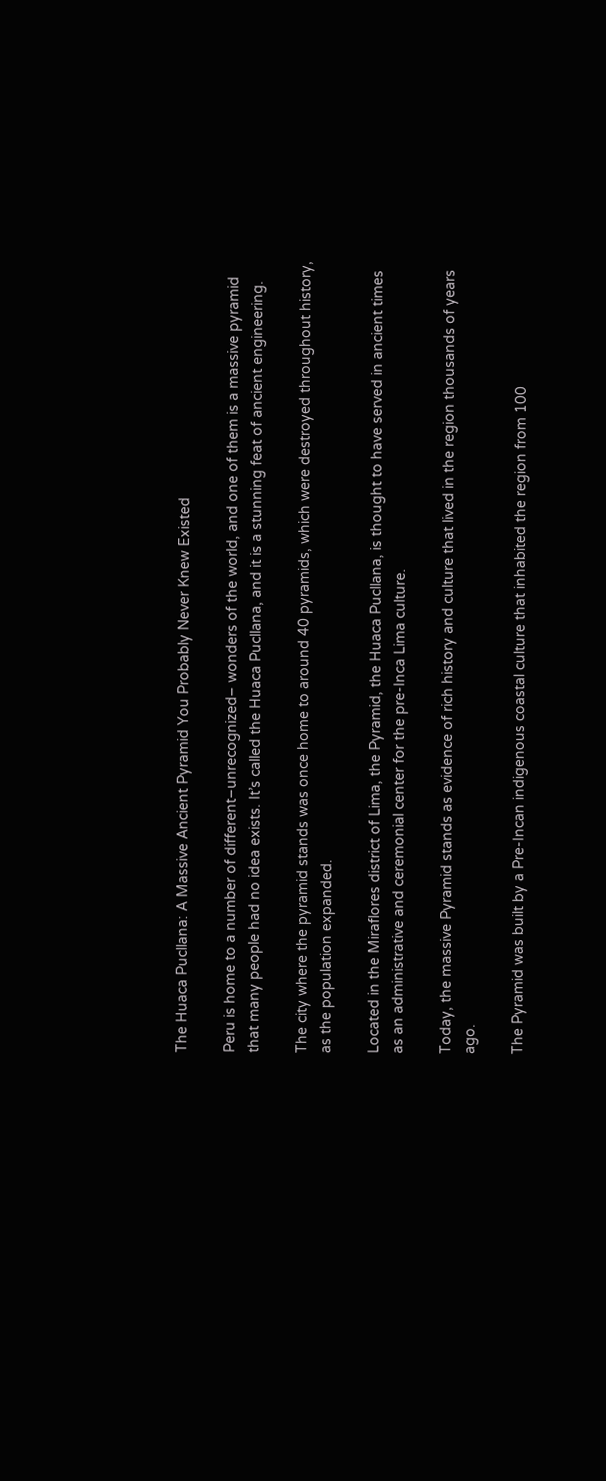The Huaca Pucllana: A Massive Ancient Pyramid You Probably Never Knew Existed

Peru is home to a number of different–unrecognized– wonders of the world, and one of them is a massive pyramid that many people had no idea exists. It’s called the Huaca Pucllana, and it is a stunning feat of ancient engineering.

The city where the pyramid stands was once home to around 40 pyramids, which were destroyed throughout history, as the population expanded.

Located in the Miraflores district of Lima, the Pyramid, the Huaca Pucllana, is thought to have served in ancient times as an administrative and ceremonial center for the pre-Inca Lima culture.

Today, the massive Pyramid stands as evidence of rich history and culture that lived in the region thousands of years ago.

The Pyramid was built by a Pre-Incan indigenous coastal culture that inhabited the region from 100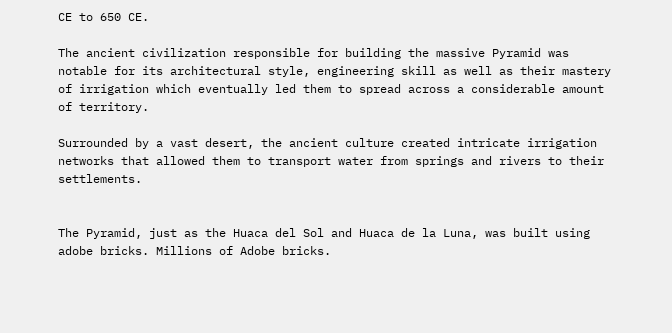CE to 650 CE.

The ancient civilization responsible for building the massive Pyramid was notable for its architectural style, engineering skill as well as their mastery of irrigation which eventually led them to spread across a considerable amount of territory.

Surrounded by a vast desert, the ancient culture created intricate irrigation networks that allowed them to transport water from springs and rivers to their settlements.


The Pyramid, just as the Huaca del Sol and Huaca de la Luna, was built using adobe bricks. Millions of Adobe bricks.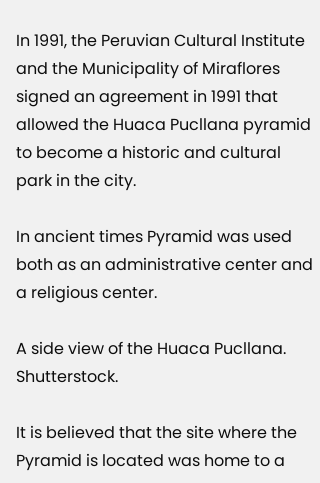In 1991, the Peruvian Cultural Institute and the Municipality of Miraflores signed an agreement in 1991 that allowed the Huaca Pucllana pyramid to become a historic and cultural park in the city.

In ancient times Pyramid was used both as an administrative center and a religious center.

A side view of the Huaca Pucllana. Shutterstock.

It is believed that the site where the Pyramid is located was home to a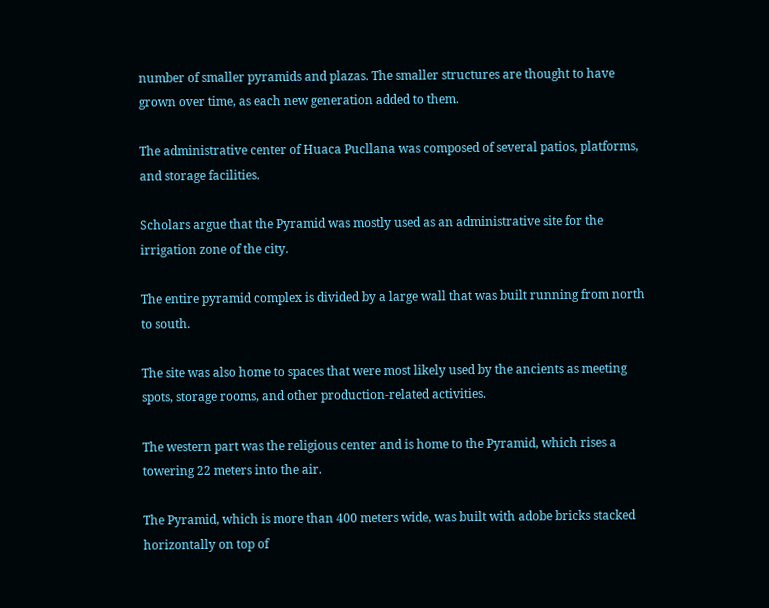number of smaller pyramids and plazas. The smaller structures are thought to have grown over time, as each new generation added to them.

The administrative center of Huaca Pucllana was composed of several patios, platforms, and storage facilities.

Scholars argue that the Pyramid was mostly used as an administrative site for the irrigation zone of the city.

The entire pyramid complex is divided by a large wall that was built running from north to south.

The site was also home to spaces that were most likely used by the ancients as meeting spots, storage rooms, and other production-related activities.

The western part was the religious center and is home to the Pyramid, which rises a towering 22 meters into the air.

The Pyramid, which is more than 400 meters wide, was built with adobe bricks stacked horizontally on top of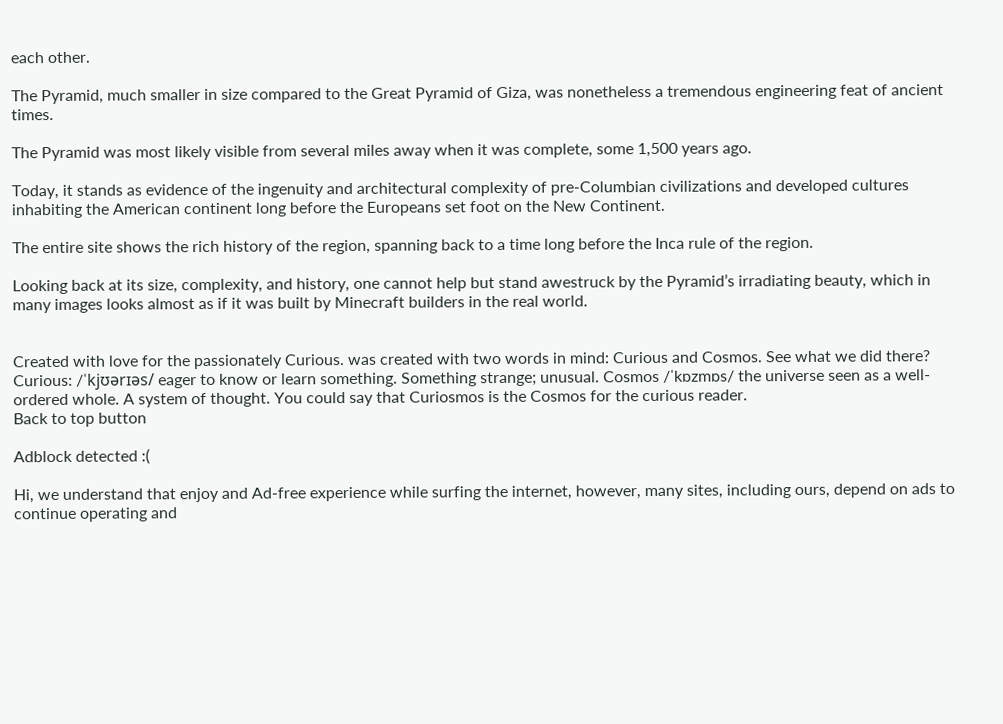each other.

The Pyramid, much smaller in size compared to the Great Pyramid of Giza, was nonetheless a tremendous engineering feat of ancient times.

The Pyramid was most likely visible from several miles away when it was complete, some 1,500 years ago.

Today, it stands as evidence of the ingenuity and architectural complexity of pre-Columbian civilizations and developed cultures inhabiting the American continent long before the Europeans set foot on the New Continent.

The entire site shows the rich history of the region, spanning back to a time long before the Inca rule of the region.

Looking back at its size, complexity, and history, one cannot help but stand awestruck by the Pyramid’s irradiating beauty, which in many images looks almost as if it was built by Minecraft builders in the real world.


Created with love for the passionately Curious. was created with two words in mind: Curious and Cosmos. See what we did there? Curious: /ˈkjʊərɪəs/ eager to know or learn something. Something strange; unusual. Cosmos /ˈkɒzmɒs/ the universe seen as a well-ordered whole. A system of thought. You could say that Curiosmos is the Cosmos for the curious reader.
Back to top button

Adblock detected :(

Hi, we understand that enjoy and Ad-free experience while surfing the internet, however, many sites, including ours, depend on ads to continue operating and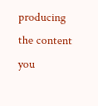producing the content you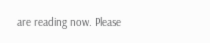are reading now. Please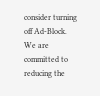consider turning off Ad-Block. We are committed to reducing the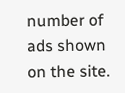number of ads shown on the site.